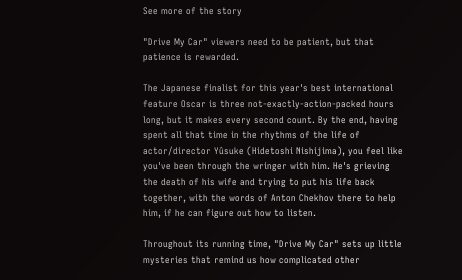See more of the story

"Drive My Car" viewers need to be patient, but that patience is rewarded.

The Japanese finalist for this year's best international feature Oscar is three not-exactly-action-packed hours long, but it makes every second count. By the end, having spent all that time in the rhythms of the life of actor/director Yûsuke (Hidetoshi Nishijima), you feel like you've been through the wringer with him. He's grieving the death of his wife and trying to put his life back together, with the words of Anton Chekhov there to help him, if he can figure out how to listen.

Throughout its running time, "Drive My Car" sets up little mysteries that remind us how complicated other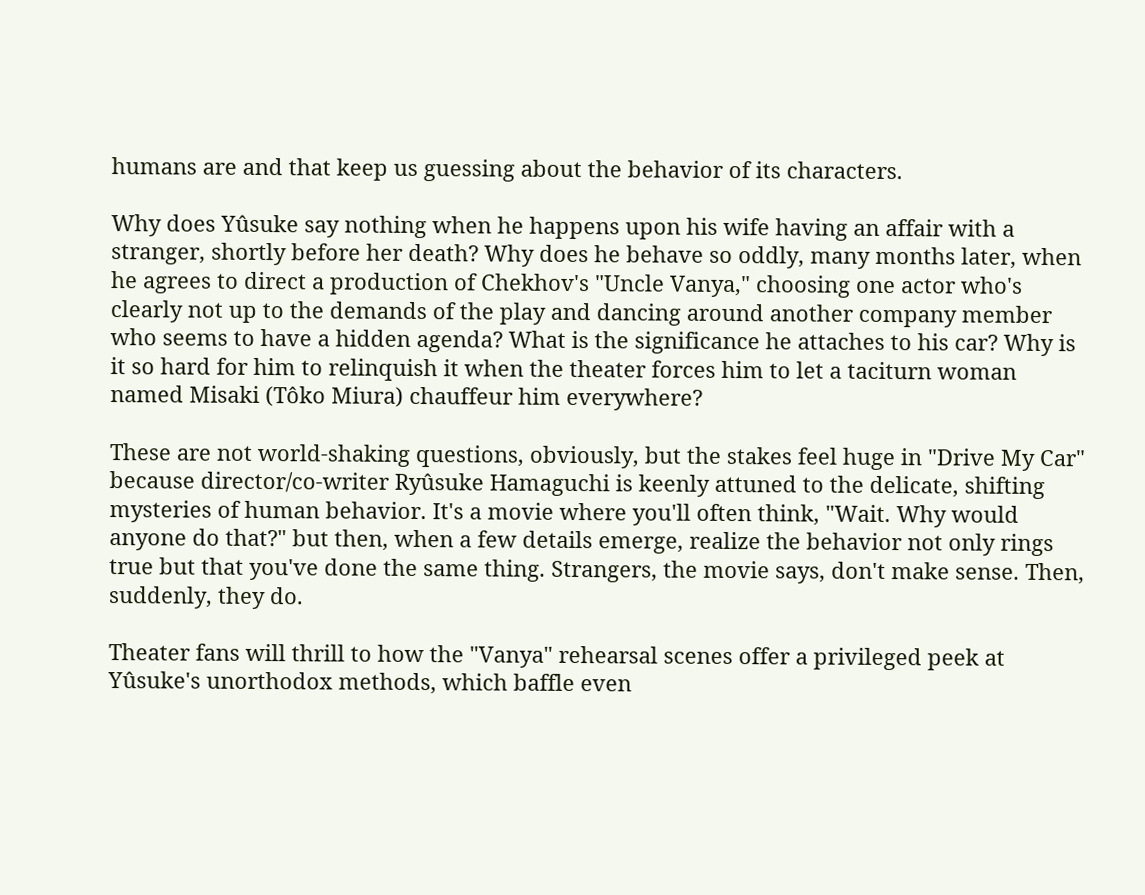humans are and that keep us guessing about the behavior of its characters.

Why does Yûsuke say nothing when he happens upon his wife having an affair with a stranger, shortly before her death? Why does he behave so oddly, many months later, when he agrees to direct a production of Chekhov's "Uncle Vanya," choosing one actor who's clearly not up to the demands of the play and dancing around another company member who seems to have a hidden agenda? What is the significance he attaches to his car? Why is it so hard for him to relinquish it when the theater forces him to let a taciturn woman named Misaki (Tôko Miura) chauffeur him everywhere?

These are not world-shaking questions, obviously, but the stakes feel huge in "Drive My Car" because director/co-writer Ryûsuke Hamaguchi is keenly attuned to the delicate, shifting mysteries of human behavior. It's a movie where you'll often think, "Wait. Why would anyone do that?" but then, when a few details emerge, realize the behavior not only rings true but that you've done the same thing. Strangers, the movie says, don't make sense. Then, suddenly, they do.

Theater fans will thrill to how the "Vanya" rehearsal scenes offer a privileged peek at Yûsuke's unorthodox methods, which baffle even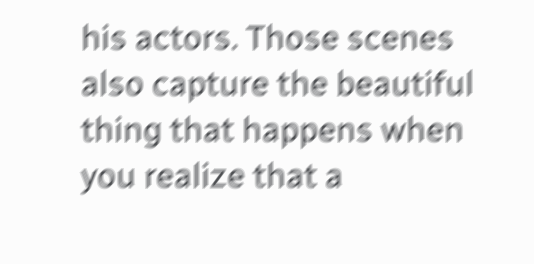his actors. Those scenes also capture the beautiful thing that happens when you realize that a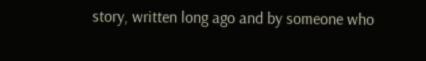story, written long ago and by someone who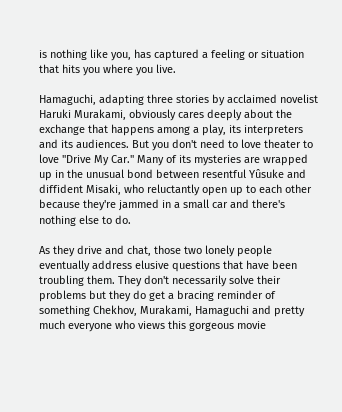is nothing like you, has captured a feeling or situation that hits you where you live.

Hamaguchi, adapting three stories by acclaimed novelist Haruki Murakami, obviously cares deeply about the exchange that happens among a play, its interpreters and its audiences. But you don't need to love theater to love "Drive My Car." Many of its mysteries are wrapped up in the unusual bond between resentful Yûsuke and diffident Misaki, who reluctantly open up to each other because they're jammed in a small car and there's nothing else to do.

As they drive and chat, those two lonely people eventually address elusive questions that have been troubling them. They don't necessarily solve their problems but they do get a bracing reminder of something Chekhov, Murakami, Hamaguchi and pretty much everyone who views this gorgeous movie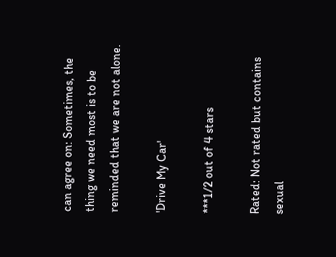can agree on: Sometimes, the thing we need most is to be reminded that we are not alone.

'Drive My Car'

***1/2 out of 4 stars

Rated: Not rated but contains sexual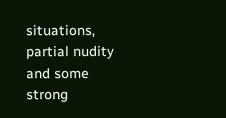situations, partial nudity and some strong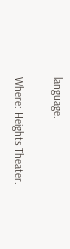language.

Where: Heights Theater.